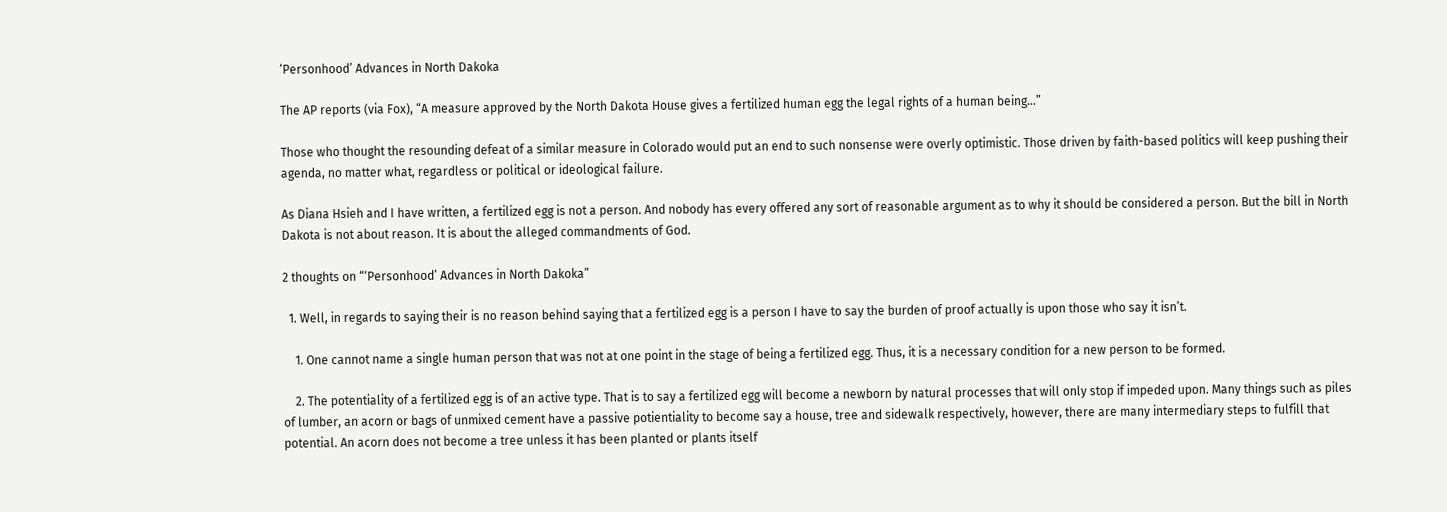‘Personhood’ Advances in North Dakoka

The AP reports (via Fox), “A measure approved by the North Dakota House gives a fertilized human egg the legal rights of a human being…”

Those who thought the resounding defeat of a similar measure in Colorado would put an end to such nonsense were overly optimistic. Those driven by faith-based politics will keep pushing their agenda, no matter what, regardless or political or ideological failure.

As Diana Hsieh and I have written, a fertilized egg is not a person. And nobody has every offered any sort of reasonable argument as to why it should be considered a person. But the bill in North Dakota is not about reason. It is about the alleged commandments of God.

2 thoughts on “‘Personhood’ Advances in North Dakoka”

  1. Well, in regards to saying their is no reason behind saying that a fertilized egg is a person I have to say the burden of proof actually is upon those who say it isn’t.

    1. One cannot name a single human person that was not at one point in the stage of being a fertilized egg. Thus, it is a necessary condition for a new person to be formed.

    2. The potentiality of a fertilized egg is of an active type. That is to say a fertilized egg will become a newborn by natural processes that will only stop if impeded upon. Many things such as piles of lumber, an acorn or bags of unmixed cement have a passive potientiality to become say a house, tree and sidewalk respectively, however, there are many intermediary steps to fulfill that potential. An acorn does not become a tree unless it has been planted or plants itself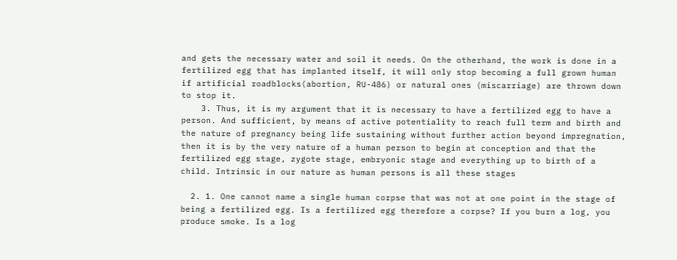and gets the necessary water and soil it needs. On the otherhand, the work is done in a fertilized egg that has implanted itself, it will only stop becoming a full grown human if artificial roadblocks(abortion, RU-486) or natural ones (miscarriage) are thrown down to stop it.
    3. Thus, it is my argument that it is necessary to have a fertilized egg to have a person. And sufficient, by means of active potentiality to reach full term and birth and the nature of pregnancy being life sustaining without further action beyond impregnation, then it is by the very nature of a human person to begin at conception and that the fertilized egg stage, zygote stage, embryonic stage and everything up to birth of a child. Intrinsic in our nature as human persons is all these stages

  2. 1. One cannot name a single human corpse that was not at one point in the stage of being a fertilized egg. Is a fertilized egg therefore a corpse? If you burn a log, you produce smoke. Is a log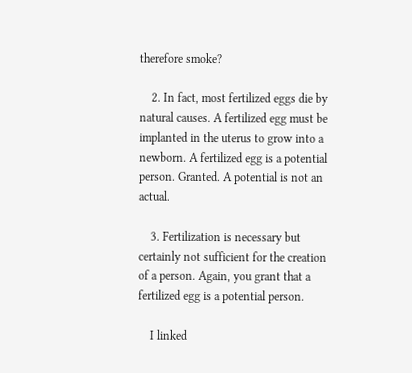therefore smoke?

    2. In fact, most fertilized eggs die by natural causes. A fertilized egg must be implanted in the uterus to grow into a newborn. A fertilized egg is a potential person. Granted. A potential is not an actual.

    3. Fertilization is necessary but certainly not sufficient for the creation of a person. Again, you grant that a fertilized egg is a potential person.

    I linked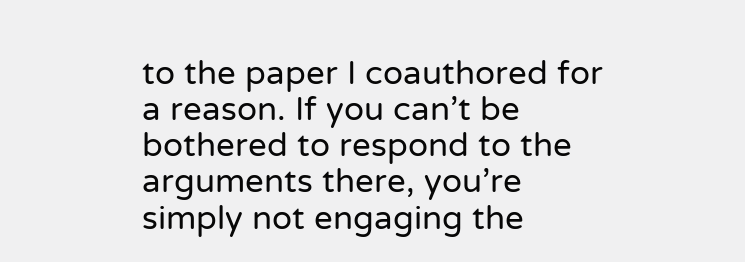to the paper I coauthored for a reason. If you can’t be bothered to respond to the arguments there, you’re simply not engaging the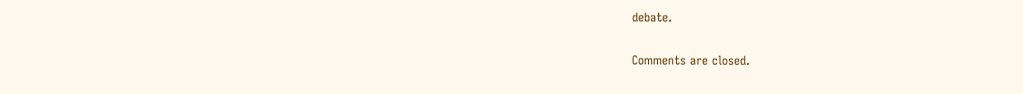debate.

Comments are closed.